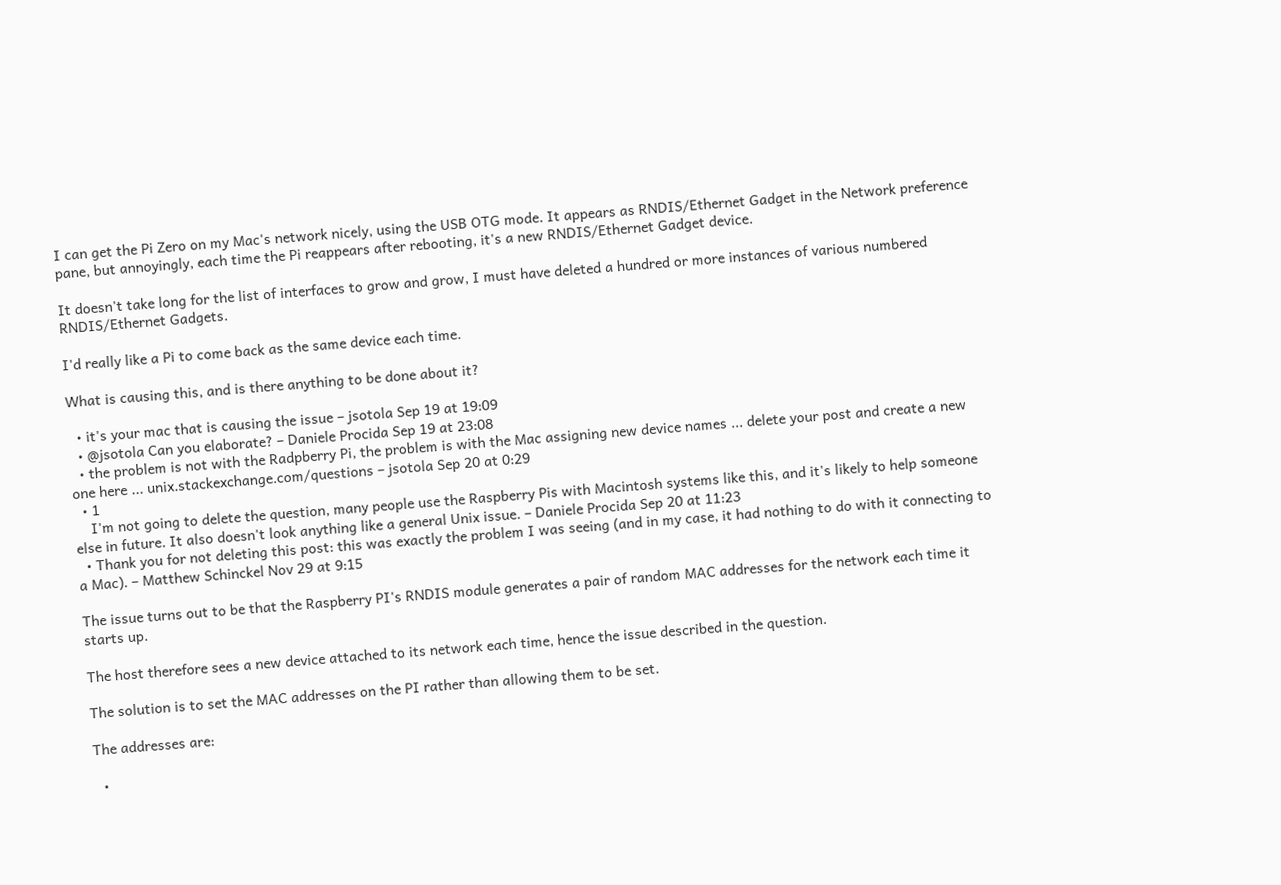I can get the Pi Zero on my Mac's network nicely, using the USB OTG mode. It appears as RNDIS/Ethernet Gadget in the Network preference pane, but annoyingly, each time the Pi reappears after rebooting, it's a new RNDIS/Ethernet Gadget device.

It doesn't take long for the list of interfaces to grow and grow, I must have deleted a hundred or more instances of various numbered RNDIS/Ethernet Gadgets.

I'd really like a Pi to come back as the same device each time.

What is causing this, and is there anything to be done about it?

  • it's your mac that is causing the issue – jsotola Sep 19 at 19:09
  • @jsotola Can you elaborate? – Daniele Procida Sep 19 at 23:08
  • the problem is not with the Radpberry Pi, the problem is with the Mac assigning new device names ... delete your post and create a new one here ... unix.stackexchange.com/questions – jsotola Sep 20 at 0:29
  • 1
    I'm not going to delete the question, many people use the Raspberry Pis with Macintosh systems like this, and it's likely to help someone else in future. It also doesn't look anything like a general Unix issue. – Daniele Procida Sep 20 at 11:23
  • Thank you for not deleting this post: this was exactly the problem I was seeing (and in my case, it had nothing to do with it connecting to a Mac). – Matthew Schinckel Nov 29 at 9:15

The issue turns out to be that the Raspberry PI's RNDIS module generates a pair of random MAC addresses for the network each time it starts up.

The host therefore sees a new device attached to its network each time, hence the issue described in the question.

The solution is to set the MAC addresses on the PI rather than allowing them to be set.

The addresses are:

  •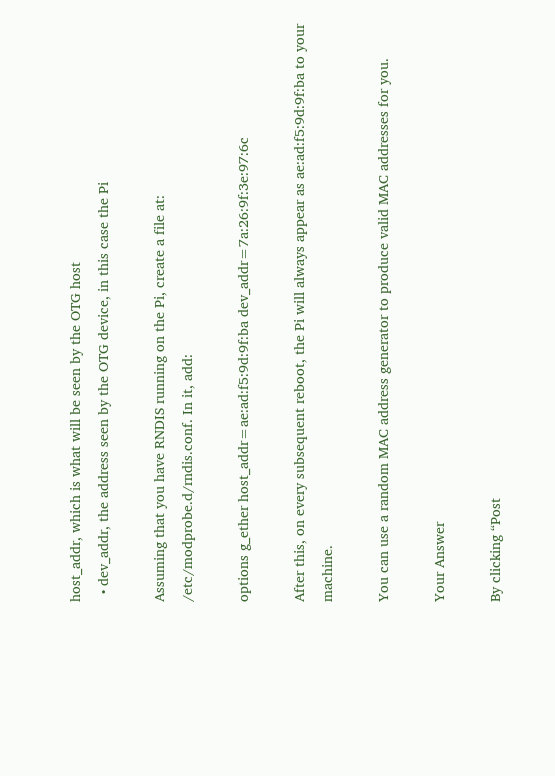host_addr, which is what will be seen by the OTG host
  • dev_addr, the address seen by the OTG device, in this case the Pi

Assuming that you have RNDIS running on the Pi, create a file at: /etc/modprobe.d/rndis.conf. In it, add:

options g_ether host_addr=ae:ad:f5:9d:9f:ba dev_addr=7a:26:9f:3e:97:6c

After this, on every subsequent reboot, the Pi will always appear as ae:ad:f5:9d:9f:ba to your machine.

You can use a random MAC address generator to produce valid MAC addresses for you.

Your Answer

By clicking “Post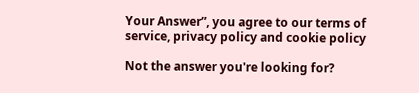Your Answer”, you agree to our terms of service, privacy policy and cookie policy

Not the answer you're looking for?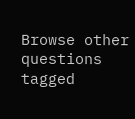Browse other questions tagged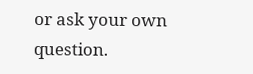or ask your own question.